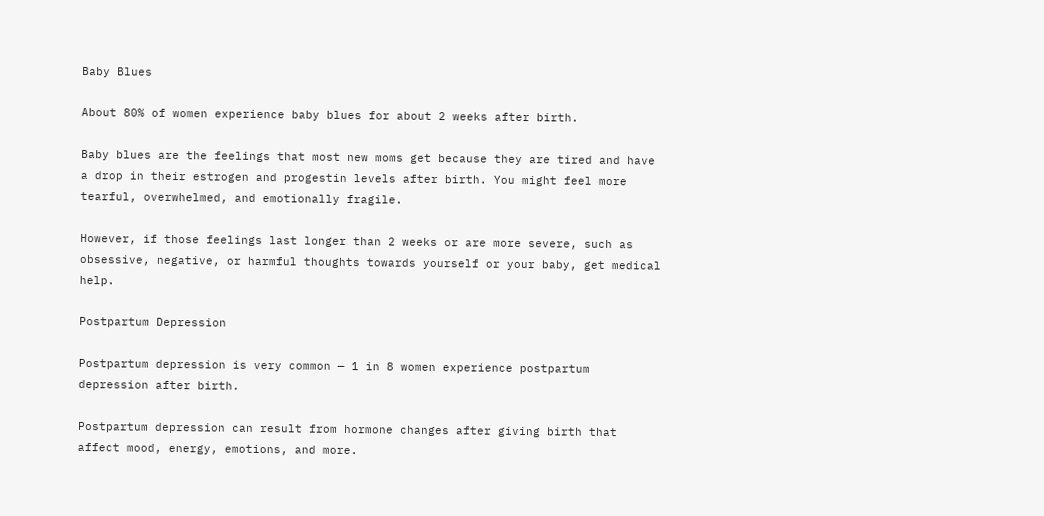Baby Blues

About 80% of women experience baby blues for about 2 weeks after birth.

Baby blues are the feelings that most new moms get because they are tired and have a drop in their estrogen and progestin levels after birth. You might feel more tearful, overwhelmed, and emotionally fragile.

However, if those feelings last longer than 2 weeks or are more severe, such as obsessive, negative, or harmful thoughts towards yourself or your baby, get medical help.

Postpartum Depression

Postpartum depression is very common — 1 in 8 women experience postpartum depression after birth.

Postpartum depression can result from hormone changes after giving birth that affect mood, energy, emotions, and more.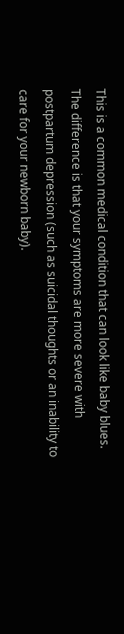This is a common medical condition that can look like baby blues. The difference is that your symptoms are more severe with postpartum depression (such as suicidal thoughts or an inability to care for your newborn baby).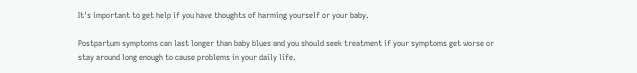It's important to get help if you have thoughts of harming yourself or your baby.

Postpartum symptoms can last longer than baby blues and you should seek treatment if your symptoms get worse or stay around long enough to cause problems in your daily life.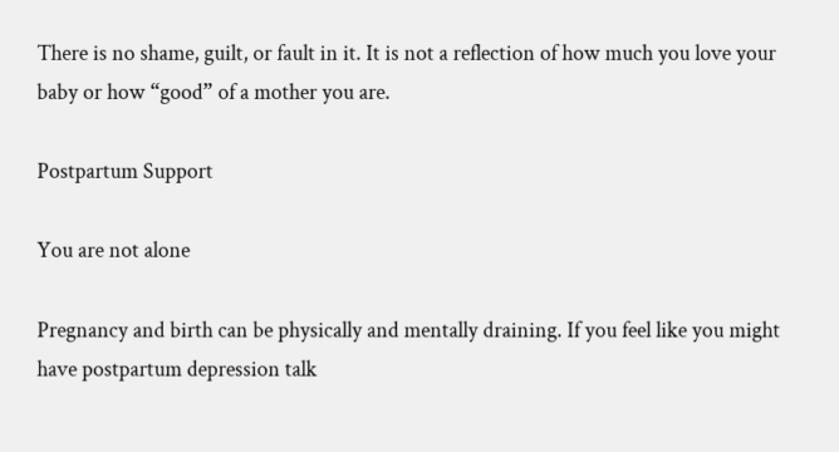There is no shame, guilt, or fault in it. It is not a reflection of how much you love your baby or how “good” of a mother you are.

Postpartum Support

You are not alone

Pregnancy and birth can be physically and mentally draining. If you feel like you might have postpartum depression talk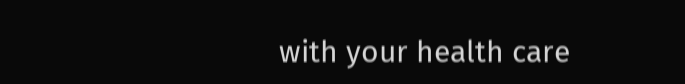with your health care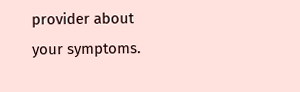provider about your symptoms.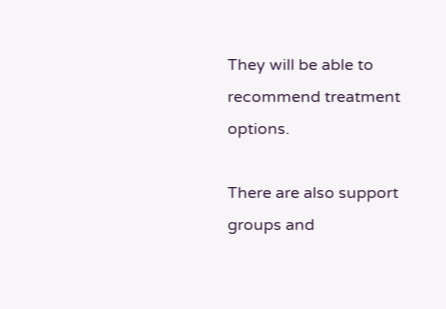They will be able to recommend treatment options.

There are also support groups and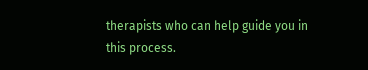therapists who can help guide you in this process.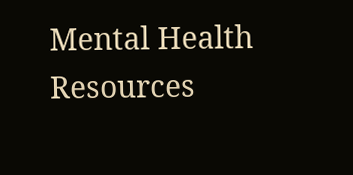Mental Health Resources